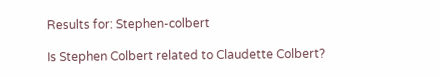Results for: Stephen-colbert

Is Stephen Colbert related to Claudette Colbert?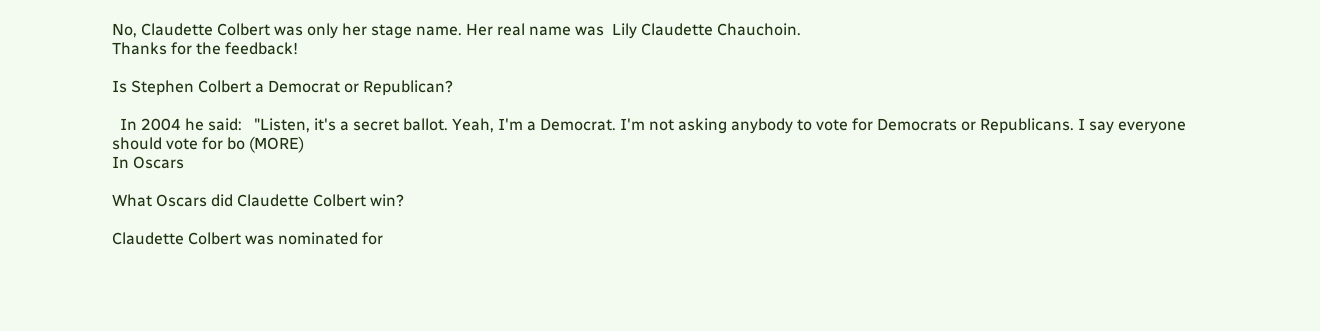No, Claudette Colbert was only her stage name. Her real name was  Lily Claudette Chauchoin.
Thanks for the feedback!

Is Stephen Colbert a Democrat or Republican?

  In 2004 he said:   "Listen, it's a secret ballot. Yeah, I'm a Democrat. I'm not asking anybody to vote for Democrats or Republicans. I say everyone should vote for bo (MORE)
In Oscars

What Oscars did Claudette Colbert win?

Claudette Colbert was nominated for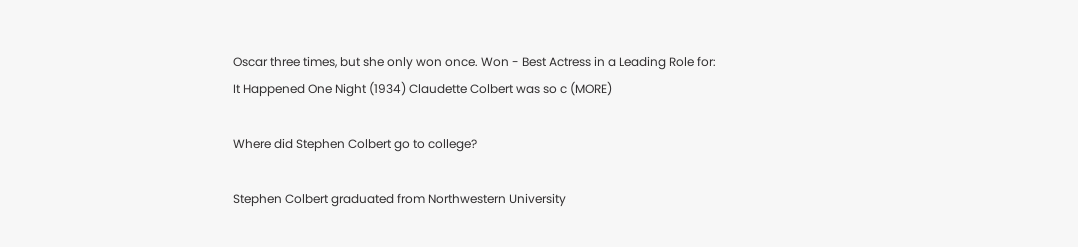Oscar three times, but she only won once. Won - Best Actress in a Leading Role for: It Happened One Night (1934) Claudette Colbert was so c (MORE)

Where did Stephen Colbert go to college?

Stephen Colbert graduated from Northwestern University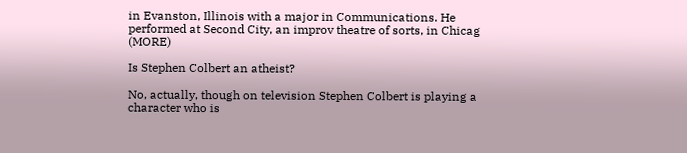in Evanston, Illinois with a major in Communications. He performed at Second City, an improv theatre of sorts, in Chicag (MORE)

Is Stephen Colbert an atheist?

No, actually, though on television Stephen Colbert is playing a character who is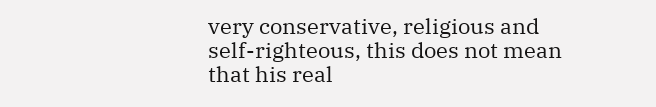very conservative, religious and self-righteous, this does not mean that his real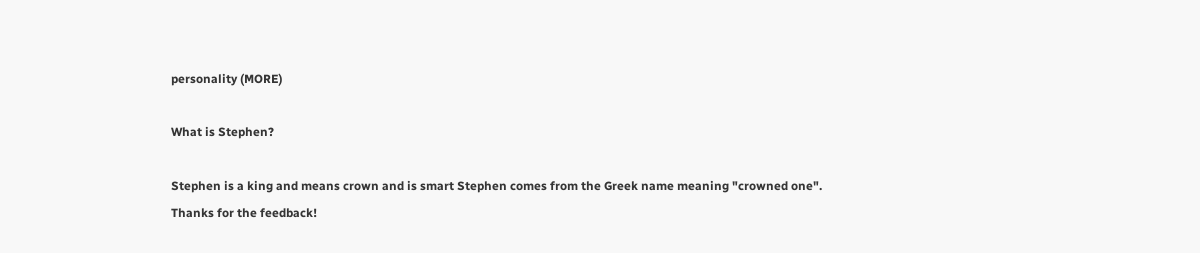personality (MORE)

What is Stephen?

Stephen is a king and means crown and is smart Stephen comes from the Greek name meaning "crowned one".
Thanks for the feedback!